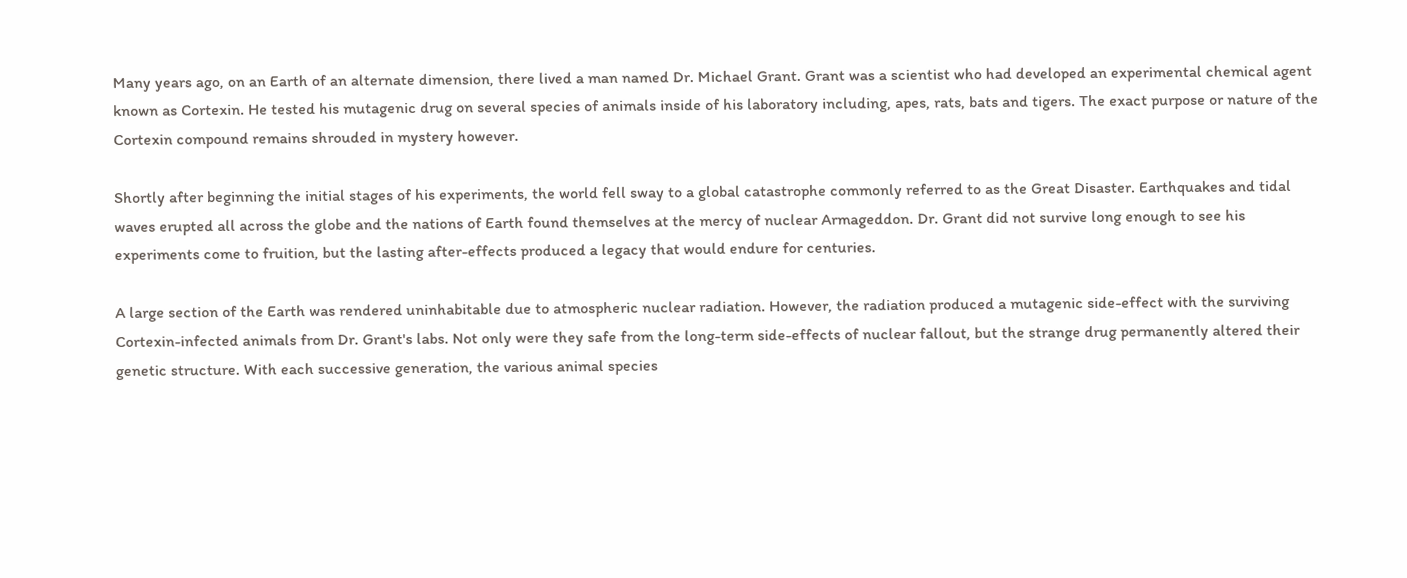Many years ago, on an Earth of an alternate dimension, there lived a man named Dr. Michael Grant. Grant was a scientist who had developed an experimental chemical agent known as Cortexin. He tested his mutagenic drug on several species of animals inside of his laboratory including, apes, rats, bats and tigers. The exact purpose or nature of the Cortexin compound remains shrouded in mystery however.

Shortly after beginning the initial stages of his experiments, the world fell sway to a global catastrophe commonly referred to as the Great Disaster. Earthquakes and tidal waves erupted all across the globe and the nations of Earth found themselves at the mercy of nuclear Armageddon. Dr. Grant did not survive long enough to see his experiments come to fruition, but the lasting after-effects produced a legacy that would endure for centuries.

A large section of the Earth was rendered uninhabitable due to atmospheric nuclear radiation. However, the radiation produced a mutagenic side-effect with the surviving Cortexin-infected animals from Dr. Grant's labs. Not only were they safe from the long-term side-effects of nuclear fallout, but the strange drug permanently altered their genetic structure. With each successive generation, the various animal species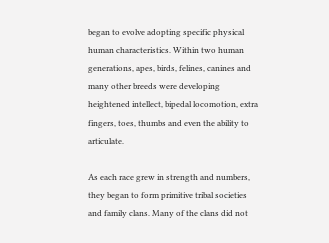began to evolve adopting specific physical human characteristics. Within two human generations, apes, birds, felines, canines and many other breeds were developing heightened intellect, bipedal locomotion, extra fingers, toes, thumbs and even the ability to articulate.

As each race grew in strength and numbers, they began to form primitive tribal societies and family clans. Many of the clans did not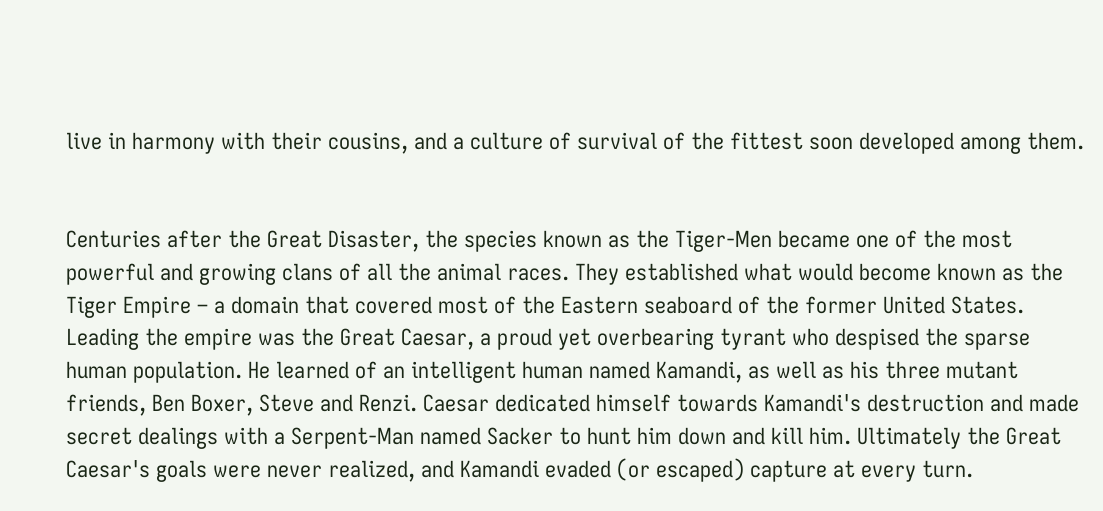live in harmony with their cousins, and a culture of survival of the fittest soon developed among them.


Centuries after the Great Disaster, the species known as the Tiger-Men became one of the most powerful and growing clans of all the animal races. They established what would become known as the Tiger Empire – a domain that covered most of the Eastern seaboard of the former United States. Leading the empire was the Great Caesar, a proud yet overbearing tyrant who despised the sparse human population. He learned of an intelligent human named Kamandi, as well as his three mutant friends, Ben Boxer, Steve and Renzi. Caesar dedicated himself towards Kamandi's destruction and made secret dealings with a Serpent-Man named Sacker to hunt him down and kill him. Ultimately the Great Caesar's goals were never realized, and Kamandi evaded (or escaped) capture at every turn.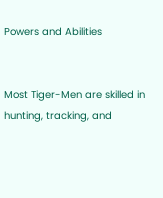Powers and Abilities


Most Tiger-Men are skilled in hunting, tracking, and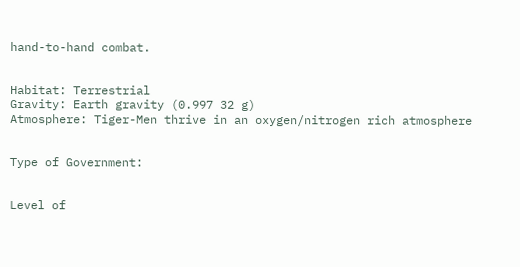hand-to-hand combat.


Habitat: Terrestrial
Gravity: Earth gravity (0.997 32 g)
Atmosphere: Tiger-Men thrive in an oxygen/nitrogen rich atmosphere


Type of Government:


Level of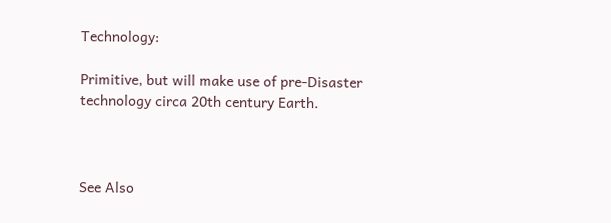Technology:

Primitive, but will make use of pre-Disaster technology circa 20th century Earth.



See Also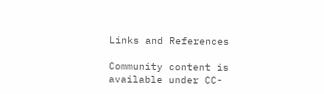Links and References

Community content is available under CC-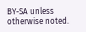BY-SA unless otherwise noted.